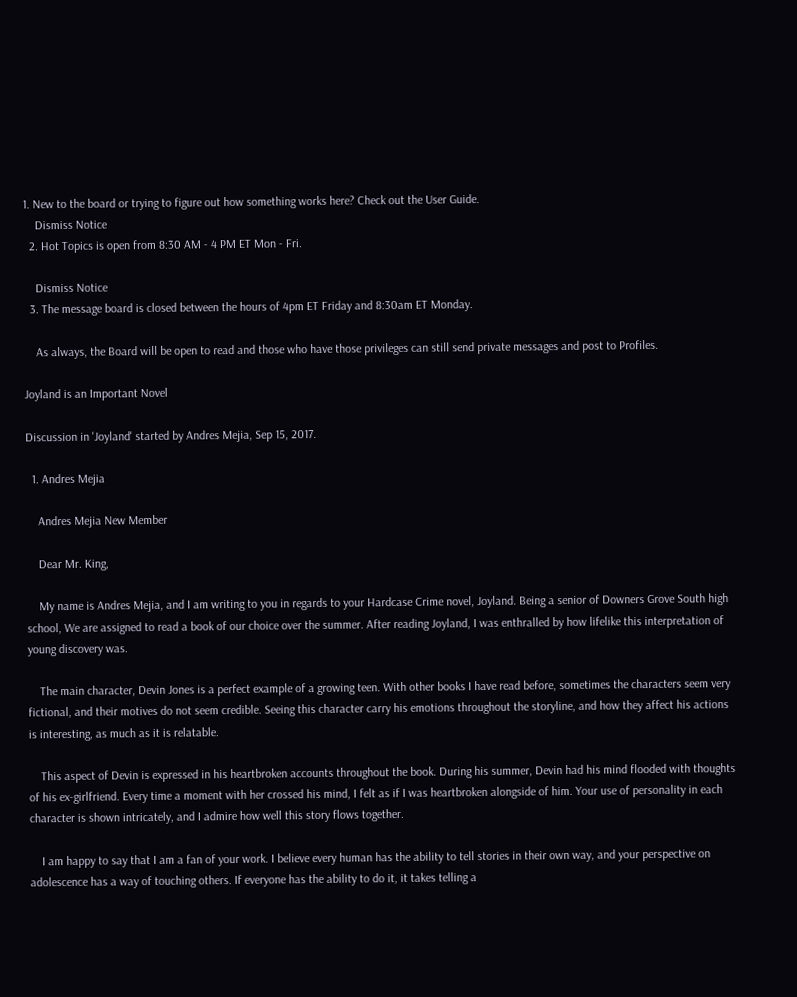1. New to the board or trying to figure out how something works here? Check out the User Guide.
    Dismiss Notice
  2. Hot Topics is open from 8:30 AM - 4 PM ET Mon - Fri.

    Dismiss Notice
  3. The message board is closed between the hours of 4pm ET Friday and 8:30am ET Monday.

    As always, the Board will be open to read and those who have those privileges can still send private messages and post to Profiles.

Joyland is an Important Novel

Discussion in 'Joyland' started by Andres Mejia, Sep 15, 2017.

  1. Andres Mejia

    Andres Mejia New Member

    Dear Mr. King,

    My name is Andres Mejia, and I am writing to you in regards to your Hardcase Crime novel, Joyland. Being a senior of Downers Grove South high school, We are assigned to read a book of our choice over the summer. After reading Joyland, I was enthralled by how lifelike this interpretation of young discovery was.

    The main character, Devin Jones is a perfect example of a growing teen. With other books I have read before, sometimes the characters seem very fictional, and their motives do not seem credible. Seeing this character carry his emotions throughout the storyline, and how they affect his actions is interesting, as much as it is relatable.

    This aspect of Devin is expressed in his heartbroken accounts throughout the book. During his summer, Devin had his mind flooded with thoughts of his ex-girlfriend. Every time a moment with her crossed his mind, I felt as if I was heartbroken alongside of him. Your use of personality in each character is shown intricately, and I admire how well this story flows together.

    I am happy to say that I am a fan of your work. I believe every human has the ability to tell stories in their own way, and your perspective on adolescence has a way of touching others. If everyone has the ability to do it, it takes telling a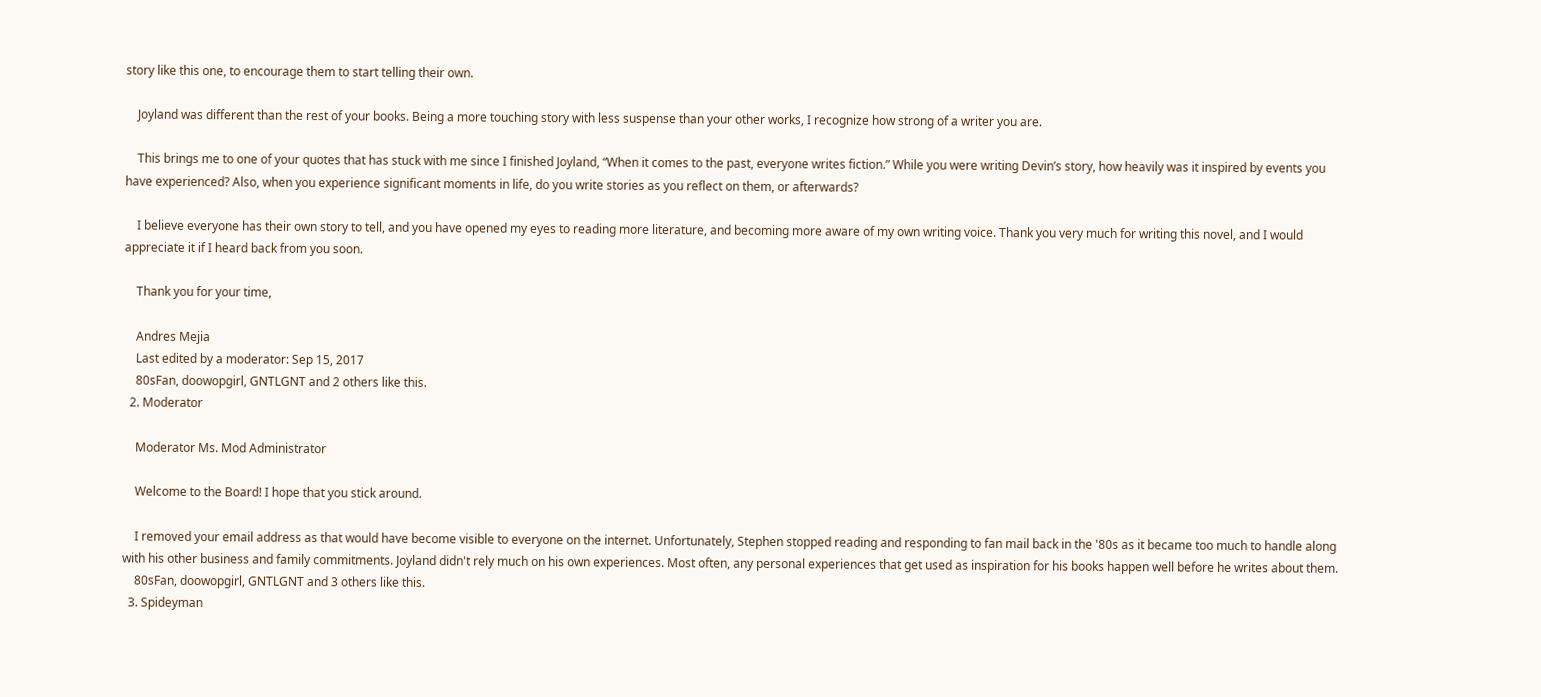story like this one, to encourage them to start telling their own.

    Joyland was different than the rest of your books. Being a more touching story with less suspense than your other works, I recognize how strong of a writer you are.

    This brings me to one of your quotes that has stuck with me since I finished Joyland, “When it comes to the past, everyone writes fiction.” While you were writing Devin’s story, how heavily was it inspired by events you have experienced? Also, when you experience significant moments in life, do you write stories as you reflect on them, or afterwards?

    I believe everyone has their own story to tell, and you have opened my eyes to reading more literature, and becoming more aware of my own writing voice. Thank you very much for writing this novel, and I would appreciate it if I heard back from you soon.

    Thank you for your time,

    Andres Mejia
    Last edited by a moderator: Sep 15, 2017
    80sFan, doowopgirl, GNTLGNT and 2 others like this.
  2. Moderator

    Moderator Ms. Mod Administrator

    Welcome to the Board! I hope that you stick around.

    I removed your email address as that would have become visible to everyone on the internet. Unfortunately, Stephen stopped reading and responding to fan mail back in the '80s as it became too much to handle along with his other business and family commitments. Joyland didn't rely much on his own experiences. Most often, any personal experiences that get used as inspiration for his books happen well before he writes about them.
    80sFan, doowopgirl, GNTLGNT and 3 others like this.
  3. Spideyman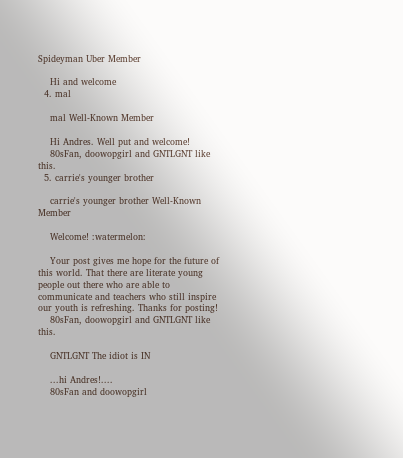Spideyman Uber Member

    Hi and welcome
  4. mal

    mal Well-Known Member

    Hi Andres. Well put and welcome!
    80sFan, doowopgirl and GNTLGNT like this.
  5. carrie's younger brother

    carrie's younger brother Well-Known Member

    Welcome! :watermelon:

    Your post gives me hope for the future of this world. That there are literate young people out there who are able to communicate and teachers who still inspire our youth is refreshing. Thanks for posting!
    80sFan, doowopgirl and GNTLGNT like this.

    GNTLGNT The idiot is IN

    ...hi Andres!....
    80sFan and doowopgirl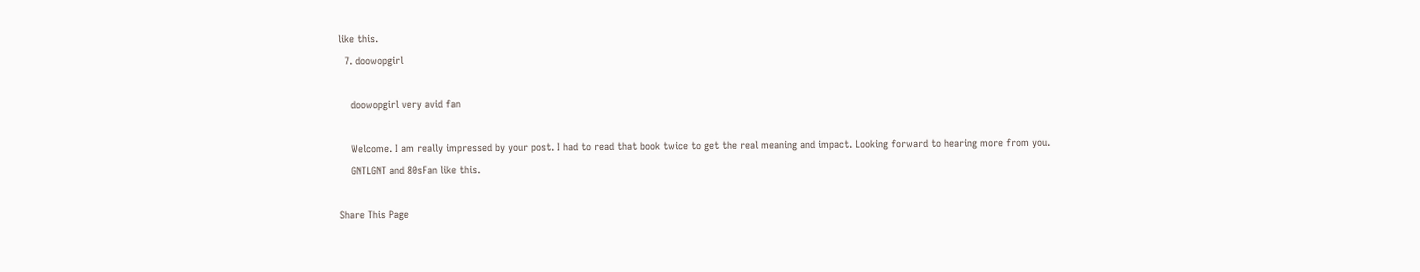like this.
  7. doowopgirl

    doowopgirl very avid fan

    Welcome. I am really impressed by your post. I had to read that book twice to get the real meaning and impact. Looking forward to hearing more from you.
    GNTLGNT and 80sFan like this.

Share This Page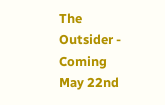The Outsider - Coming May 22nd